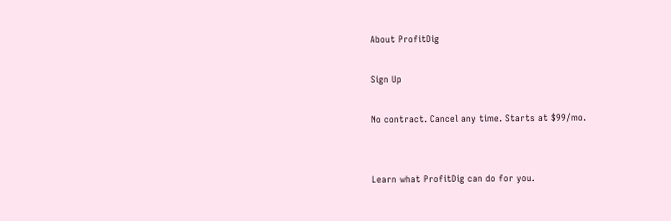About ProfitDig

Sign Up

No contract. Cancel any time. Starts at $99/mo.


Learn what ProfitDig can do for you.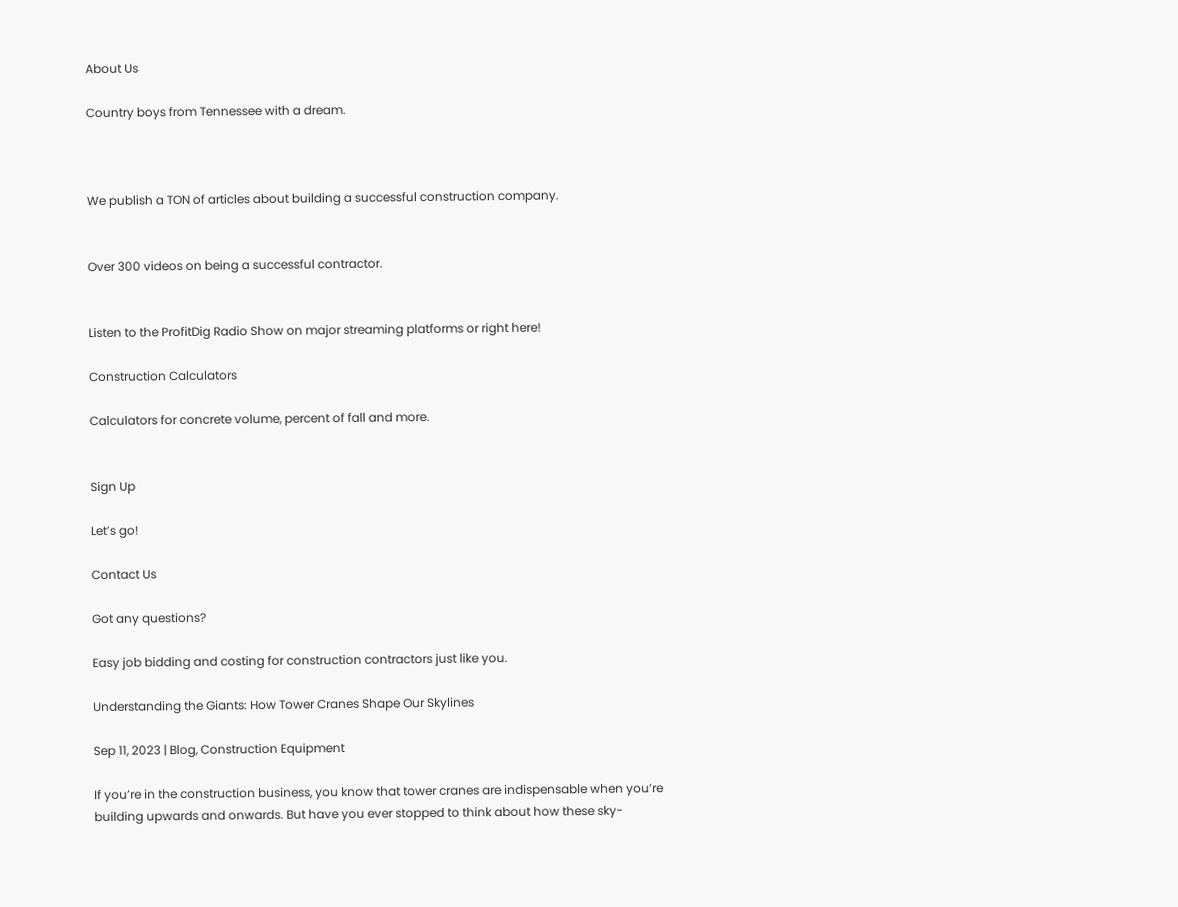About Us

Country boys from Tennessee with a dream.



We publish a TON of articles about building a successful construction company.


Over 300 videos on being a successful contractor.


Listen to the ProfitDig Radio Show on major streaming platforms or right here!

Construction Calculators

Calculators for concrete volume, percent of fall and more.


Sign Up

Let’s go!

Contact Us

Got any questions?

Easy job bidding and costing for construction contractors just like you.

Understanding the Giants: How Tower Cranes Shape Our Skylines

Sep 11, 2023 | Blog, Construction Equipment

If you’re in the construction business, you know that tower cranes are indispensable when you’re building upwards and onwards. But have you ever stopped to think about how these sky-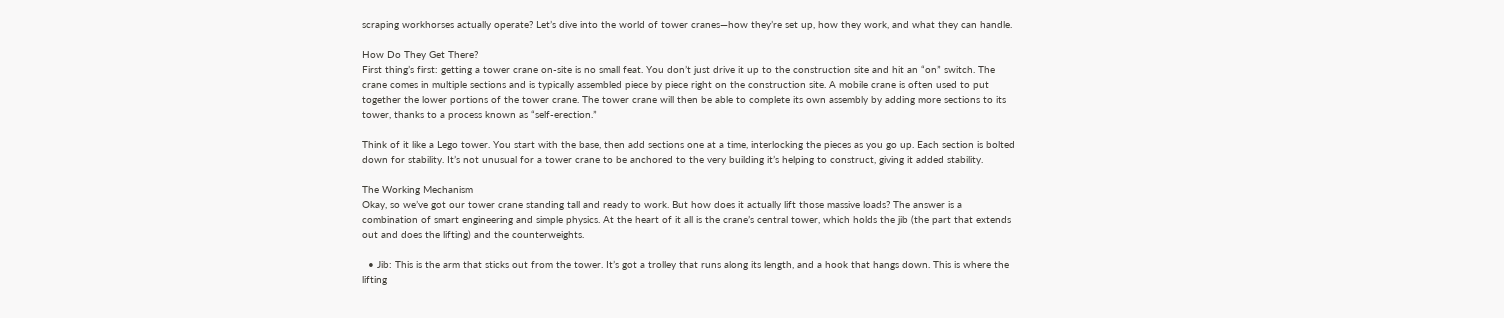scraping workhorses actually operate? Let’s dive into the world of tower cranes—how they’re set up, how they work, and what they can handle.

How Do They Get There?
First thing’s first: getting a tower crane on-site is no small feat. You don’t just drive it up to the construction site and hit an “on” switch. The crane comes in multiple sections and is typically assembled piece by piece right on the construction site. A mobile crane is often used to put together the lower portions of the tower crane. The tower crane will then be able to complete its own assembly by adding more sections to its tower, thanks to a process known as “self-erection.”

Think of it like a Lego tower. You start with the base, then add sections one at a time, interlocking the pieces as you go up. Each section is bolted down for stability. It’s not unusual for a tower crane to be anchored to the very building it’s helping to construct, giving it added stability.

The Working Mechanism
Okay, so we’ve got our tower crane standing tall and ready to work. But how does it actually lift those massive loads? The answer is a combination of smart engineering and simple physics. At the heart of it all is the crane’s central tower, which holds the jib (the part that extends out and does the lifting) and the counterweights.

  • Jib: This is the arm that sticks out from the tower. It’s got a trolley that runs along its length, and a hook that hangs down. This is where the lifting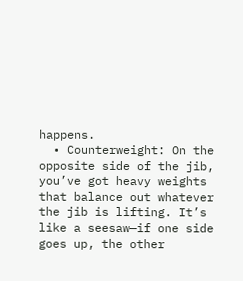happens.
  • Counterweight: On the opposite side of the jib, you’ve got heavy weights that balance out whatever the jib is lifting. It’s like a seesaw—if one side goes up, the other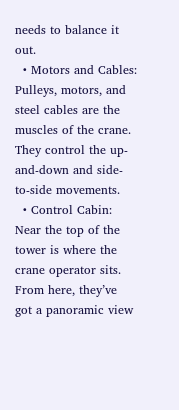needs to balance it out.
  • Motors and Cables: Pulleys, motors, and steel cables are the muscles of the crane. They control the up-and-down and side-to-side movements.
  • Control Cabin: Near the top of the tower is where the crane operator sits. From here, they’ve got a panoramic view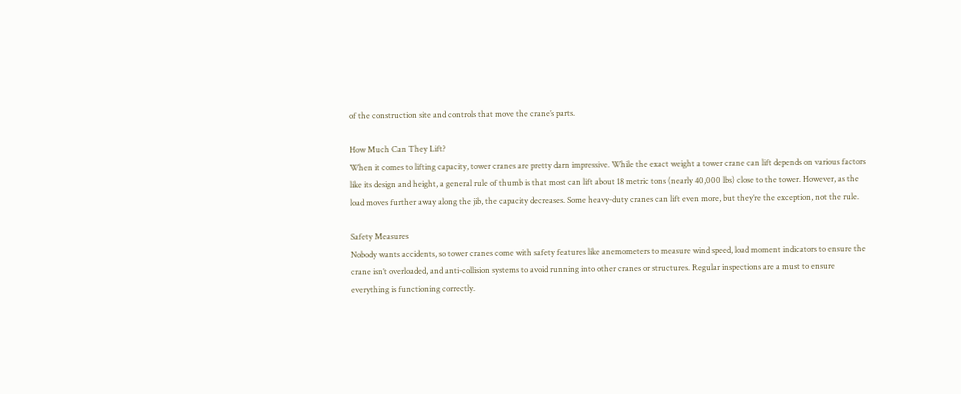of the construction site and controls that move the crane’s parts.

How Much Can They Lift?
When it comes to lifting capacity, tower cranes are pretty darn impressive. While the exact weight a tower crane can lift depends on various factors like its design and height, a general rule of thumb is that most can lift about 18 metric tons (nearly 40,000 lbs) close to the tower. However, as the load moves further away along the jib, the capacity decreases. Some heavy-duty cranes can lift even more, but they’re the exception, not the rule.

Safety Measures
Nobody wants accidents, so tower cranes come with safety features like anemometers to measure wind speed, load moment indicators to ensure the crane isn’t overloaded, and anti-collision systems to avoid running into other cranes or structures. Regular inspections are a must to ensure everything is functioning correctly.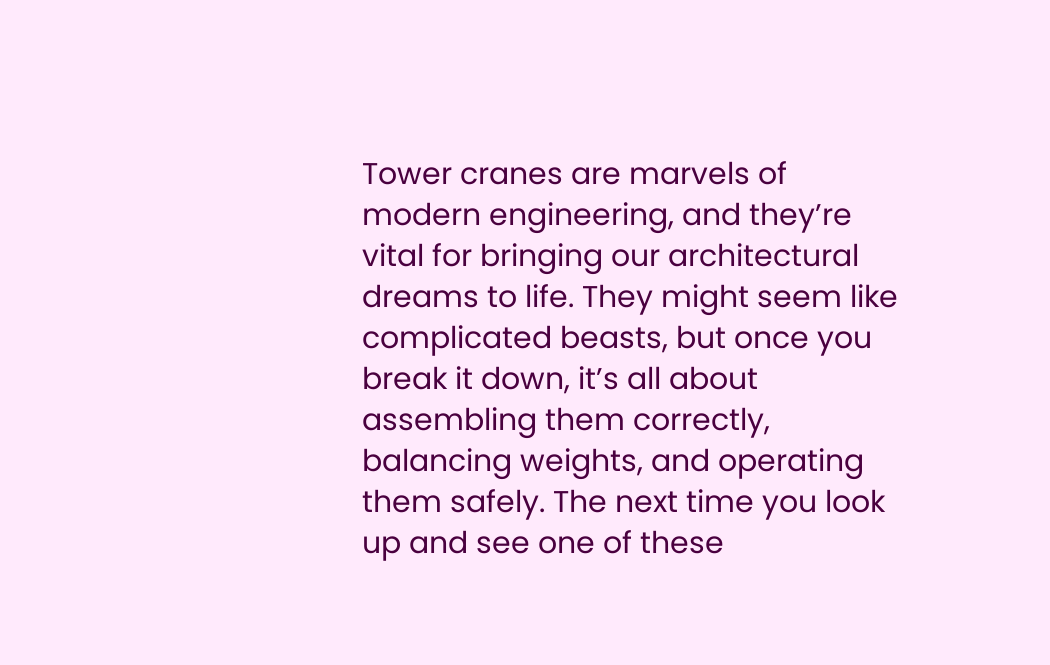Tower cranes are marvels of modern engineering, and they’re vital for bringing our architectural dreams to life. They might seem like complicated beasts, but once you break it down, it’s all about assembling them correctly, balancing weights, and operating them safely. The next time you look up and see one of these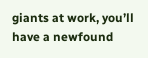giants at work, you’ll have a newfound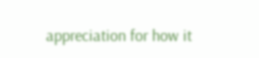appreciation for how it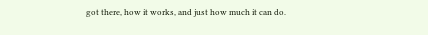got there, how it works, and just how much it can do.